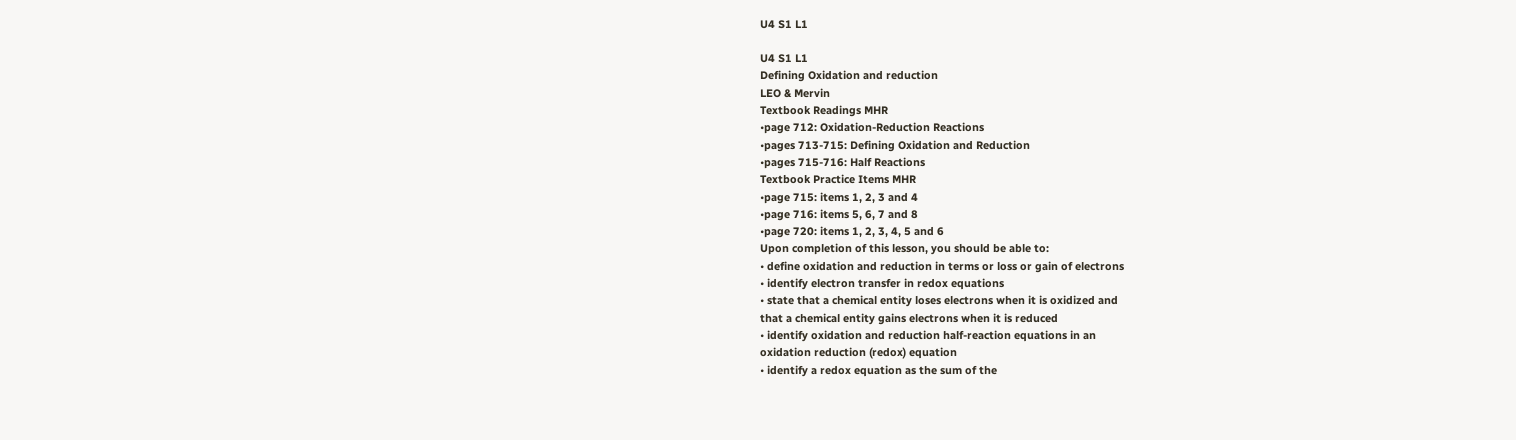U4 S1 L1

U4 S1 L1
Defining Oxidation and reduction
LEO & Mervin
Textbook Readings MHR
•page 712: Oxidation-Reduction Reactions
•pages 713-715: Defining Oxidation and Reduction
•pages 715-716: Half Reactions
Textbook Practice Items MHR
•page 715: items 1, 2, 3 and 4
•page 716: items 5, 6, 7 and 8
•page 720: items 1, 2, 3, 4, 5 and 6
Upon completion of this lesson, you should be able to:
• define oxidation and reduction in terms or loss or gain of electrons
• identify electron transfer in redox equations
• state that a chemical entity loses electrons when it is oxidized and
that a chemical entity gains electrons when it is reduced
• identify oxidation and reduction half-reaction equations in an
oxidation reduction (redox) equation
• identify a redox equation as the sum of the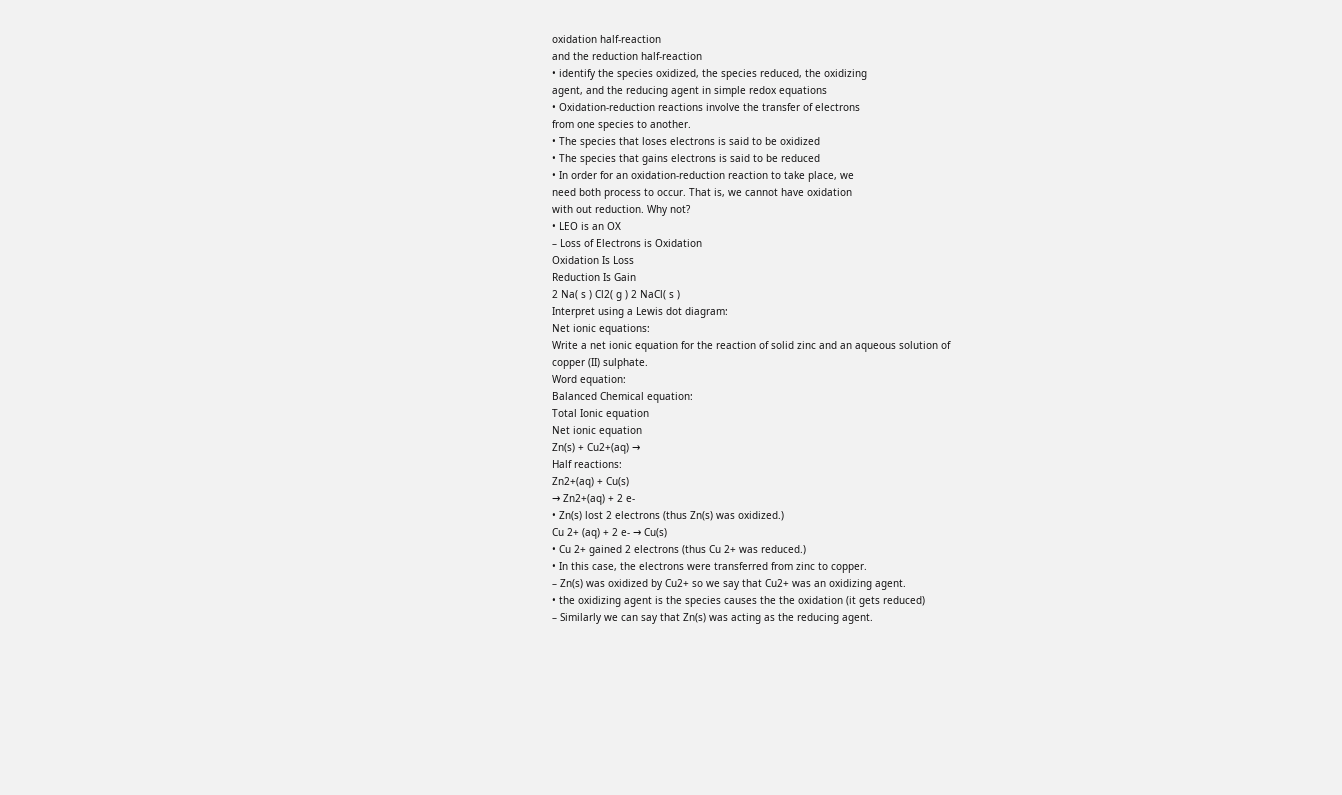oxidation half-reaction
and the reduction half-reaction
• identify the species oxidized, the species reduced, the oxidizing
agent, and the reducing agent in simple redox equations
• Oxidation-reduction reactions involve the transfer of electrons
from one species to another.
• The species that loses electrons is said to be oxidized
• The species that gains electrons is said to be reduced
• In order for an oxidation-reduction reaction to take place, we
need both process to occur. That is, we cannot have oxidation
with out reduction. Why not?
• LEO is an OX
– Loss of Electrons is Oxidation
Oxidation Is Loss
Reduction Is Gain
2 Na( s ) Cl2( g ) 2 NaCl( s )
Interpret using a Lewis dot diagram:
Net ionic equations:
Write a net ionic equation for the reaction of solid zinc and an aqueous solution of
copper (II) sulphate.
Word equation:
Balanced Chemical equation:
Total Ionic equation
Net ionic equation
Zn(s) + Cu2+(aq) →
Half reactions:
Zn2+(aq) + Cu(s)
→ Zn2+(aq) + 2 e-
• Zn(s) lost 2 electrons (thus Zn(s) was oxidized.)
Cu 2+ (aq) + 2 e- → Cu(s)
• Cu 2+ gained 2 electrons (thus Cu 2+ was reduced.)
• In this case, the electrons were transferred from zinc to copper.
– Zn(s) was oxidized by Cu2+ so we say that Cu2+ was an oxidizing agent.
• the oxidizing agent is the species causes the the oxidation (it gets reduced)
– Similarly we can say that Zn(s) was acting as the reducing agent.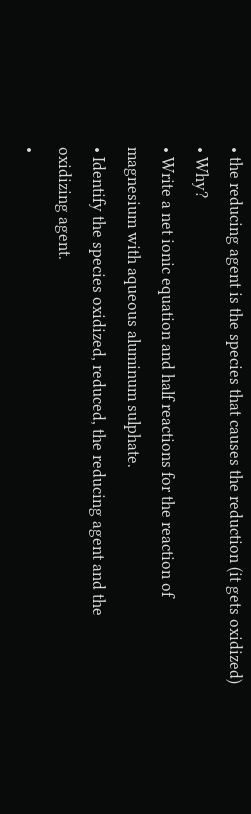• the reducing agent is the species that causes the reduction (it gets oxidized)
• Why?
• Write a net ionic equation and half reactions for the reaction of
magnesium with aqueous aluminum sulphate.
• Identify the species oxidized, reduced, the reducing agent and the
oxidizing agent.
•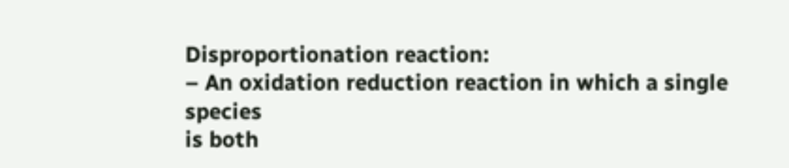Disproportionation reaction:
– An oxidation reduction reaction in which a single species
is both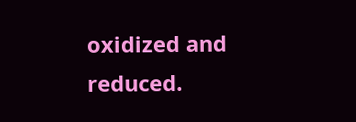oxidized and reduced.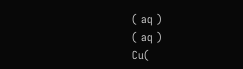( aq )
( aq )
Cu(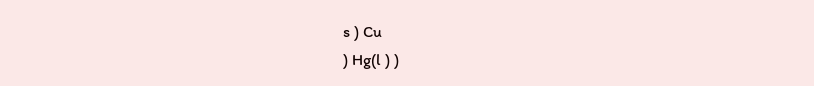s ) Cu
) Hg(l ) )